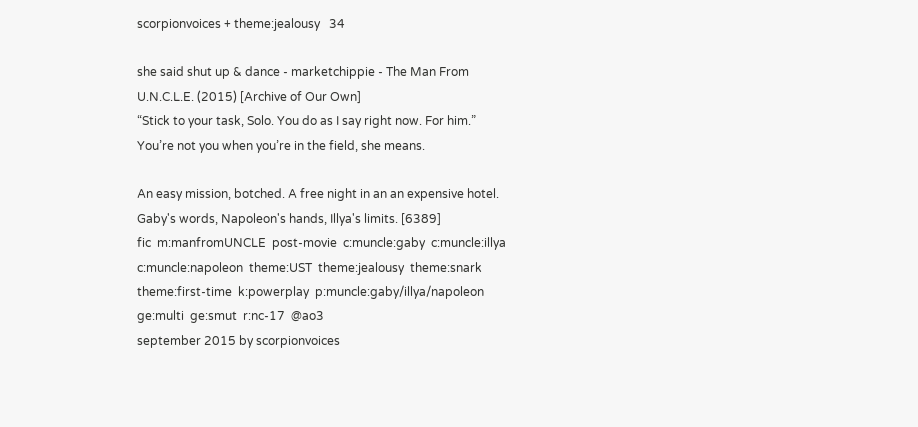scorpionvoices + theme:jealousy   34

she said shut up & dance - marketchippie - The Man From U.N.C.L.E. (2015) [Archive of Our Own]
“Stick to your task, Solo. You do as I say right now. For him.”
You’re not you when you’re in the field, she means.

An easy mission, botched. A free night in an an expensive hotel. Gaby's words, Napoleon's hands, Illya's limits. [6389]
fic  m:manfromUNCLE  post-movie  c:muncle:gaby  c:muncle:illya  c:muncle:napoleon  theme:UST  theme:jealousy  theme:snark  theme:first-time  k:powerplay  p:muncle:gaby/illya/napoleon  ge:multi  ge:smut  r:nc-17  @ao3
september 2015 by scorpionvoices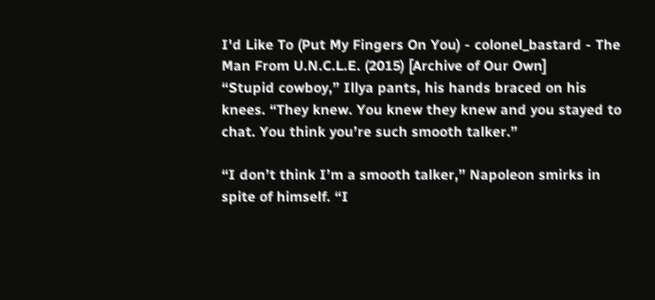I'd Like To (Put My Fingers On You) - colonel_bastard - The Man From U.N.C.L.E. (2015) [Archive of Our Own]
“Stupid cowboy,” Illya pants, his hands braced on his knees. “They knew. You knew they knew and you stayed to chat. You think you’re such smooth talker.”

“I don’t think I’m a smooth talker,” Napoleon smirks in spite of himself. “I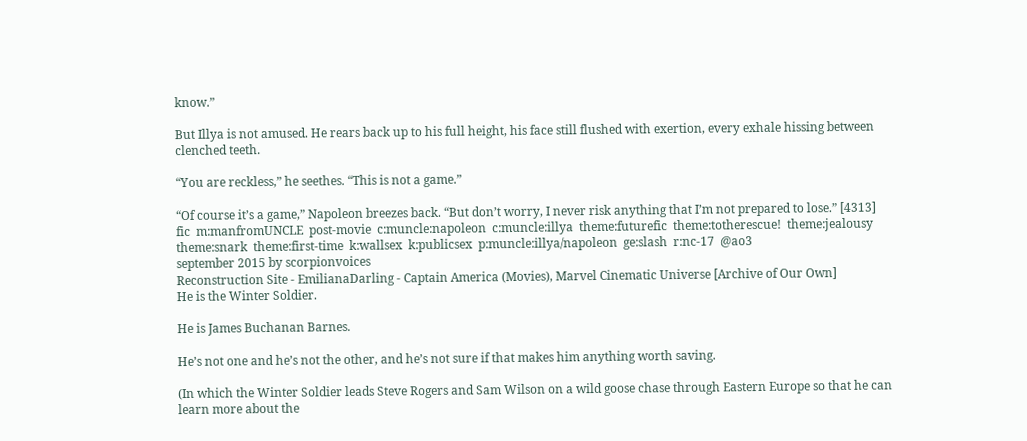know.”

But Illya is not amused. He rears back up to his full height, his face still flushed with exertion, every exhale hissing between clenched teeth.

“You are reckless,” he seethes. “This is not a game.”

“Of course it’s a game,” Napoleon breezes back. “But don’t worry, I never risk anything that I’m not prepared to lose.” [4313]
fic  m:manfromUNCLE  post-movie  c:muncle:napoleon  c:muncle:illya  theme:futurefic  theme:totherescue!  theme:jealousy  theme:snark  theme:first-time  k:wallsex  k:publicsex  p:muncle:illya/napoleon  ge:slash  r:nc-17  @ao3
september 2015 by scorpionvoices
Reconstruction Site - EmilianaDarling - Captain America (Movies), Marvel Cinematic Universe [Archive of Our Own]
He is the Winter Soldier.

He is James Buchanan Barnes.

He’s not one and he’s not the other, and he’s not sure if that makes him anything worth saving.

(In which the Winter Soldier leads Steve Rogers and Sam Wilson on a wild goose chase through Eastern Europe so that he can learn more about the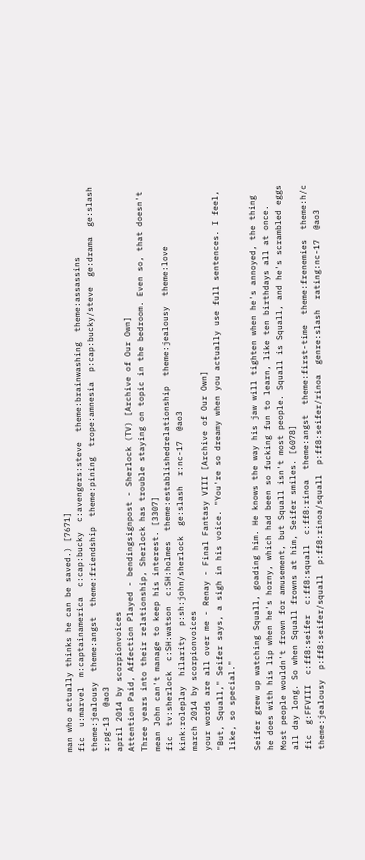man who actually thinks he can be saved.) [7671]
fic  u:marvel  m:captainamerica  c:cap:bucky  c:avengers:steve  theme:brainwashing  theme:assassins  theme:jealousy  theme:angst  theme:friendship  theme:pining  trope:amnesia  p:cap:bucky/steve  ge:drama  ge:slash  r:pg-13  @ao3
april 2014 by scorpionvoices
Attention Paid, Affection Played - bendingsignpost - Sherlock (TV) [Archive of Our Own]
Three years into their relationship, Sherlock has trouble staying on topic in the bedroom. Even so, that doesn't mean John can't manage to keep his interest. [3307]
fic  tv:sherlock  c:SH:watson  c:SH:holmes  theme:establishedrelationship  theme:jealousy  theme:love  kink:roleplay  hilarity  p:sh:john/sherlock  ge:slash  r:nc-17  @ao3
march 2014 by scorpionvoices
your words are all over me - Renay - Final Fantasy VIII [Archive of Our Own]
"But, Squall," Seifer says, a sigh in his voice. "You're so dreamy when you actually use full sentences. I feel, like, so special."

Seifer grew up watching Squall, goading him. He knows the way his jaw will tighten when he's annoyed, the thing he does with his lip when he's horny, which had been so fucking fun to learn, like ten birthdays all at once. Most people wouldn't frown for amusement, but Squall isn't most people. Squall is Squall, and he's scrambled eggs all day long. So when Squall frowns at him, Seifer smiles. [6078]
fic  g:FFVIII  c:ff8:seifer  c:ff8:squall  c:ff8:rinoa  theme:angst  theme:first-time  theme:frenemies  theme:h/c  theme:jealousy  p:ff8:seifer/squall  p:ff8:rinoa/squall  p:ff8:seifer/rinoa  genre:slash  rating:nc-17  @ao3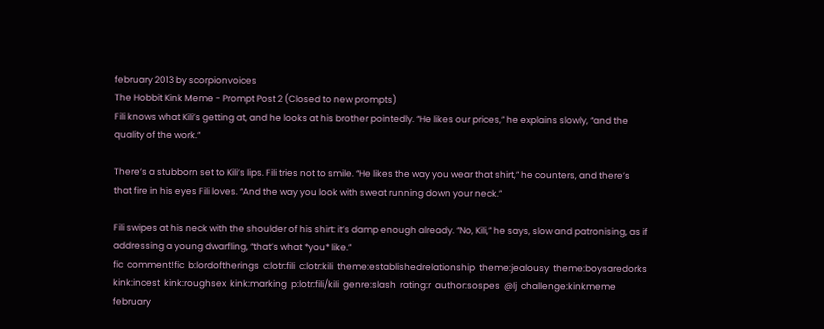february 2013 by scorpionvoices
The Hobbit Kink Meme - Prompt Post 2 (Closed to new prompts)
Fili knows what Kili’s getting at, and he looks at his brother pointedly. “He likes our prices,” he explains slowly, “and the quality of the work.”

There’s a stubborn set to Kili’s lips. Fili tries not to smile. “He likes the way you wear that shirt,” he counters, and there’s that fire in his eyes Fili loves. “And the way you look with sweat running down your neck.”

Fili swipes at his neck with the shoulder of his shirt: it’s damp enough already. “No, Kili,” he says, slow and patronising, as if addressing a young dwarfling, “that’s what *you* like.”
fic  comment!fic  b:lordoftherings  c:lotr:fili  c:lotr:kili  theme:establishedrelationship  theme:jealousy  theme:boysaredorks  kink:incest  kink:roughsex  kink:marking  p:lotr:fili/kili  genre:slash  rating:r  author:sospes  @lj  challenge:kinkmeme
february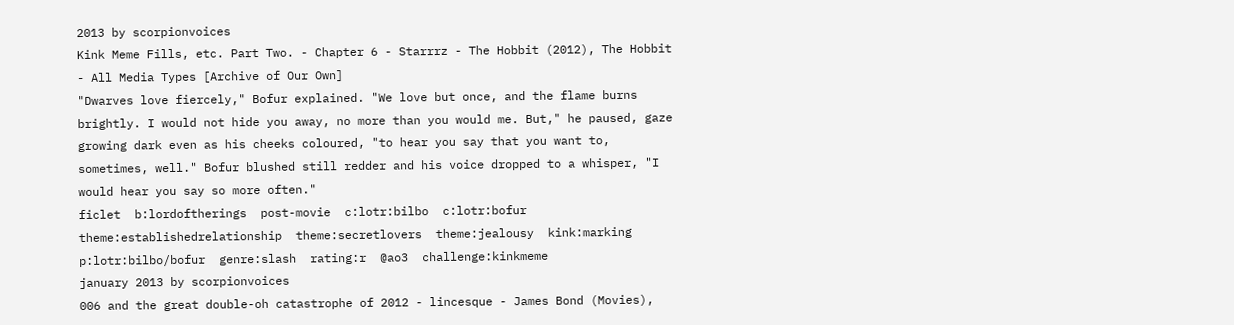2013 by scorpionvoices
Kink Meme Fills, etc. Part Two. - Chapter 6 - Starrrz - The Hobbit (2012), The Hobbit - All Media Types [Archive of Our Own]
"Dwarves love fiercely," Bofur explained. "We love but once, and the flame burns brightly. I would not hide you away, no more than you would me. But," he paused, gaze growing dark even as his cheeks coloured, "to hear you say that you want to, sometimes, well." Bofur blushed still redder and his voice dropped to a whisper, "I would hear you say so more often."
ficlet  b:lordoftherings  post-movie  c:lotr:bilbo  c:lotr:bofur  theme:establishedrelationship  theme:secretlovers  theme:jealousy  kink:marking  p:lotr:bilbo/bofur  genre:slash  rating:r  @ao3  challenge:kinkmeme
january 2013 by scorpionvoices
006 and the great double-oh catastrophe of 2012 - lincesque - James Bond (Movies),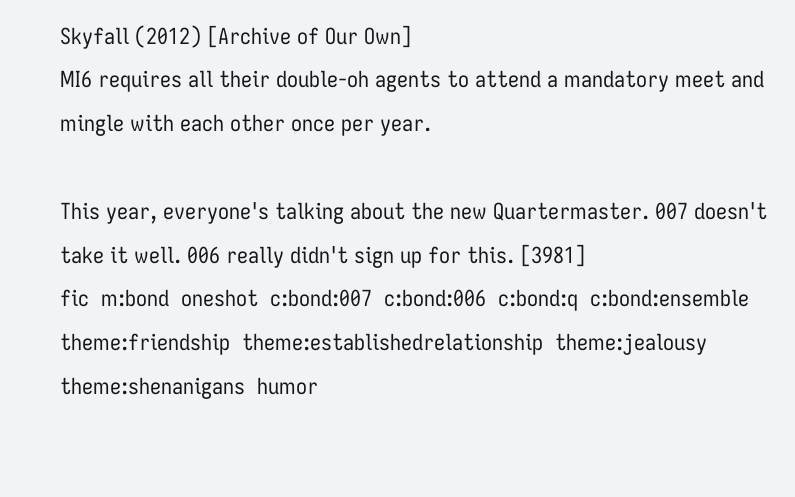Skyfall (2012) [Archive of Our Own]
MI6 requires all their double-oh agents to attend a mandatory meet and mingle with each other once per year.

This year, everyone's talking about the new Quartermaster. 007 doesn't take it well. 006 really didn't sign up for this. [3981]
fic  m:bond  oneshot  c:bond:007  c:bond:006  c:bond:q  c:bond:ensemble  theme:friendship  theme:establishedrelationship  theme:jealousy  theme:shenanigans  humor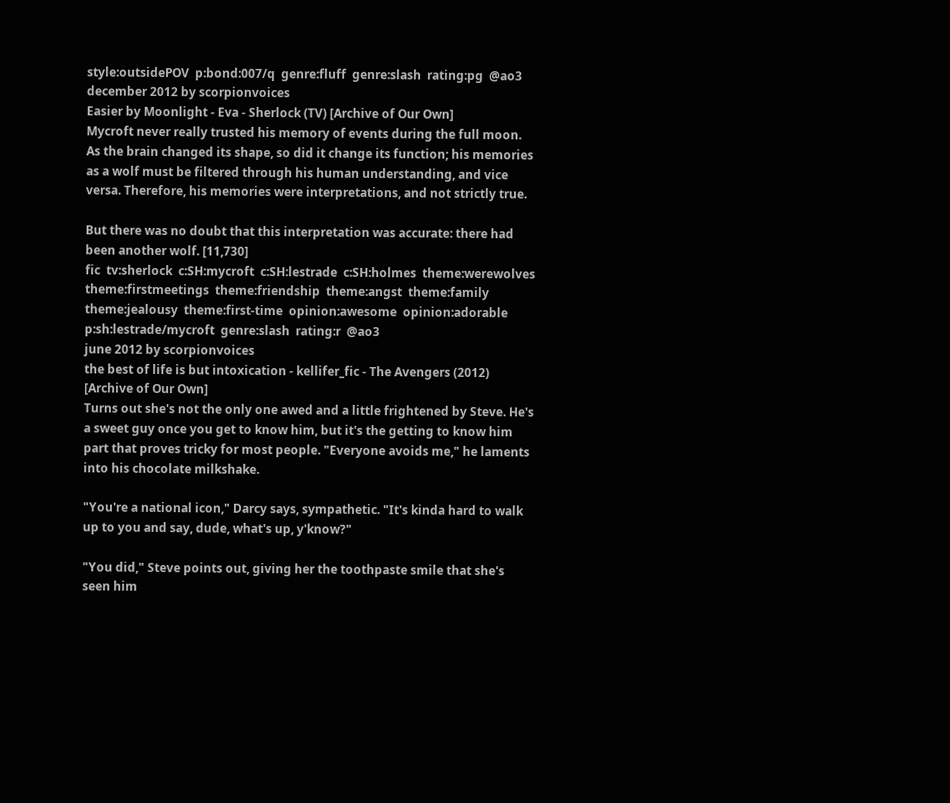style:outsidePOV  p:bond:007/q  genre:fluff  genre:slash  rating:pg  @ao3
december 2012 by scorpionvoices
Easier by Moonlight - Eva - Sherlock (TV) [Archive of Our Own]
Mycroft never really trusted his memory of events during the full moon. As the brain changed its shape, so did it change its function; his memories as a wolf must be filtered through his human understanding, and vice versa. Therefore, his memories were interpretations, and not strictly true.

But there was no doubt that this interpretation was accurate: there had been another wolf. [11,730]
fic  tv:sherlock  c:SH:mycroft  c:SH:lestrade  c:SH:holmes  theme:werewolves  theme:firstmeetings  theme:friendship  theme:angst  theme:family  theme:jealousy  theme:first-time  opinion:awesome  opinion:adorable  p:sh:lestrade/mycroft  genre:slash  rating:r  @ao3
june 2012 by scorpionvoices
the best of life is but intoxication - kellifer_fic - The Avengers (2012) [Archive of Our Own]
Turns out she's not the only one awed and a little frightened by Steve. He's a sweet guy once you get to know him, but it's the getting to know him part that proves tricky for most people. "Everyone avoids me," he laments into his chocolate milkshake.

"You're a national icon," Darcy says, sympathetic. "It's kinda hard to walk up to you and say, dude, what's up, y'know?"

"You did," Steve points out, giving her the toothpaste smile that she's seen him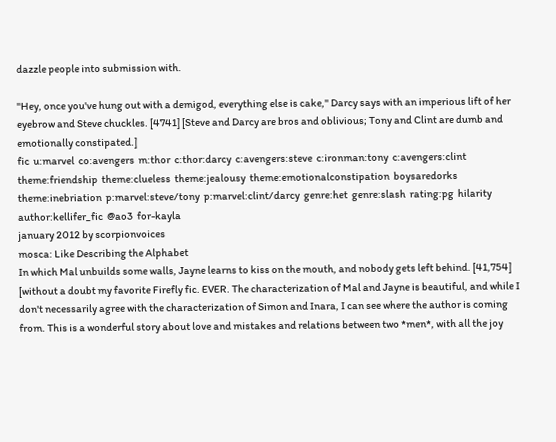dazzle people into submission with.

"Hey, once you've hung out with a demigod, everything else is cake," Darcy says with an imperious lift of her eyebrow and Steve chuckles. [4741] [Steve and Darcy are bros and oblivious; Tony and Clint are dumb and emotionally constipated.]
fic  u:marvel  co:avengers  m:thor  c:thor:darcy  c:avengers:steve  c:ironman:tony  c:avengers:clint  theme:friendship  theme:clueless  theme:jealousy  theme:emotionalconstipation  boysaredorks  theme:inebriation  p:marvel:steve/tony  p:marvel:clint/darcy  genre:het  genre:slash  rating:pg  hilarity  author:kellifer_fic  @ao3  for-kayla
january 2012 by scorpionvoices
mosca: Like Describing the Alphabet
In which Mal unbuilds some walls, Jayne learns to kiss on the mouth, and nobody gets left behind. [41,754] [without a doubt my favorite Firefly fic. EVER. The characterization of Mal and Jayne is beautiful, and while I don't necessarily agree with the characterization of Simon and Inara, I can see where the author is coming from. This is a wonderful story about love and mistakes and relations between two *men*, with all the joy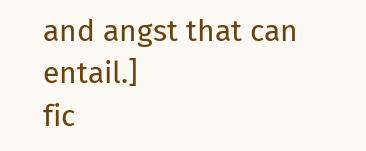and angst that can entail.]
fic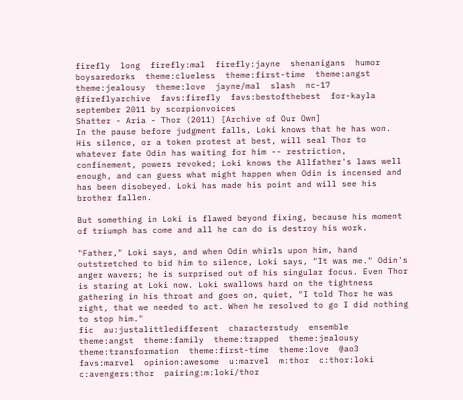firefly  long  firefly:mal  firefly:jayne  shenanigans  humor  boysaredorks  theme:clueless  theme:first-time  theme:angst  theme:jealousy  theme:love  jayne/mal  slash  nc-17  @fireflyarchive  favs:firefly  favs:bestofthebest  for-kayla
september 2011 by scorpionvoices
Shatter - Aria - Thor (2011) [Archive of Our Own]
In the pause before judgment falls, Loki knows that he has won. His silence, or a token protest at best, will seal Thor to whatever fate Odin has waiting for him -- restriction, confinement, powers revoked; Loki knows the Allfather's laws well enough, and can guess what might happen when Odin is incensed and has been disobeyed. Loki has made his point and will see his brother fallen.

But something in Loki is flawed beyond fixing, because his moment of triumph has come and all he can do is destroy his work.

"Father," Loki says, and when Odin whirls upon him, hand outstretched to bid him to silence, Loki says, "It was me." Odin's anger wavers; he is surprised out of his singular focus. Even Thor is staring at Loki now. Loki swallows hard on the tightness gathering in his throat and goes on, quiet, "I told Thor he was right, that we needed to act. When he resolved to go I did nothing to stop him."
fic  au:justalittledifferent  characterstudy  ensemble  theme:angst  theme:family  theme:trapped  theme:jealousy  theme:transformation  theme:first-time  theme:love  @ao3  favs:marvel  opinion:awesome  u:marvel  m:thor  c:thor:loki  c:avengers:thor  pairing:m:loki/thor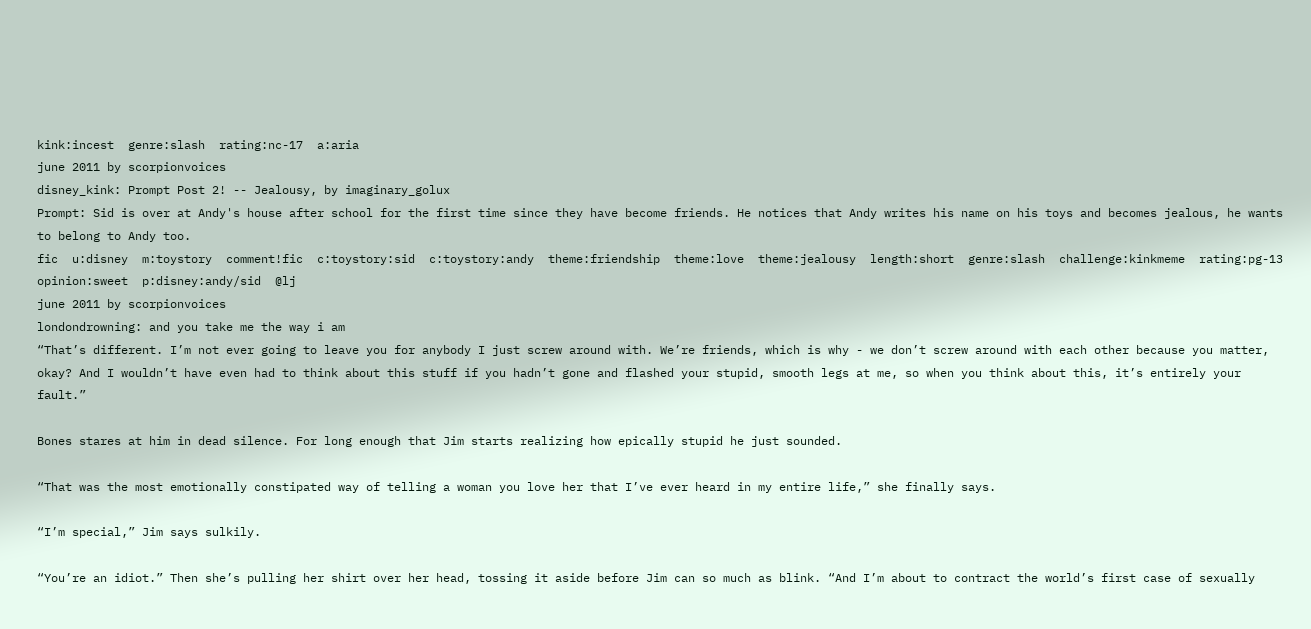kink:incest  genre:slash  rating:nc-17  a:aria
june 2011 by scorpionvoices
disney_kink: Prompt Post 2! -- Jealousy, by imaginary_golux
Prompt: Sid is over at Andy's house after school for the first time since they have become friends. He notices that Andy writes his name on his toys and becomes jealous, he wants to belong to Andy too.
fic  u:disney  m:toystory  comment!fic  c:toystory:sid  c:toystory:andy  theme:friendship  theme:love  theme:jealousy  length:short  genre:slash  challenge:kinkmeme  rating:pg-13  opinion:sweet  p:disney:andy/sid  @lj
june 2011 by scorpionvoices
londondrowning: and you take me the way i am
“That’s different. I’m not ever going to leave you for anybody I just screw around with. We’re friends, which is why - we don’t screw around with each other because you matter, okay? And I wouldn’t have even had to think about this stuff if you hadn’t gone and flashed your stupid, smooth legs at me, so when you think about this, it’s entirely your fault.”

Bones stares at him in dead silence. For long enough that Jim starts realizing how epically stupid he just sounded.

“That was the most emotionally constipated way of telling a woman you love her that I’ve ever heard in my entire life,” she finally says.

“I’m special,” Jim says sulkily.

“You’re an idiot.” Then she’s pulling her shirt over her head, tossing it aside before Jim can so much as blink. “And I’m about to contract the world’s first case of sexually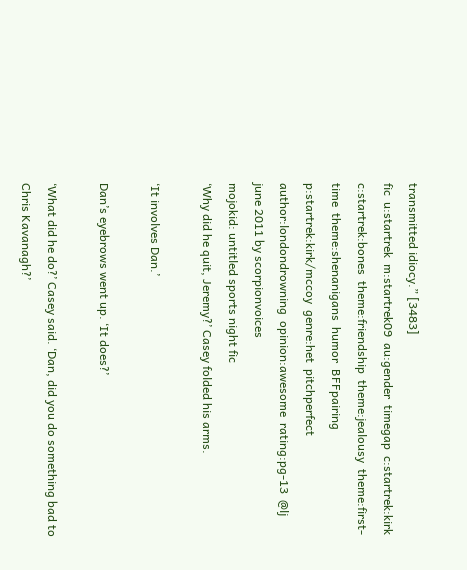transmitted idiocy.” [3483]
fic  u:startrek  m:startrek09  au:gender  timegap  c:startrek:kirk  c:startrek:bones  theme:friendship  theme:jealousy  theme:first-time  theme:shenanigans  humor  BFFpairing  p:startrek:kirk/mccoy  genre:het  pitchperfect  author:londondrowning  opinion:awesome  rating:pg-13  @lj
june 2011 by scorpionvoices
mojokid: untitled sports night fic
‘Why did he quit, Jeremy?’ Casey folded his arms.

‘It involves Dan.’

Dan’s eyebrows went up. ‘It does?’

‘What did he do?’ Casey said. ‘Dan, did you do something bad to Chris Kavanagh?’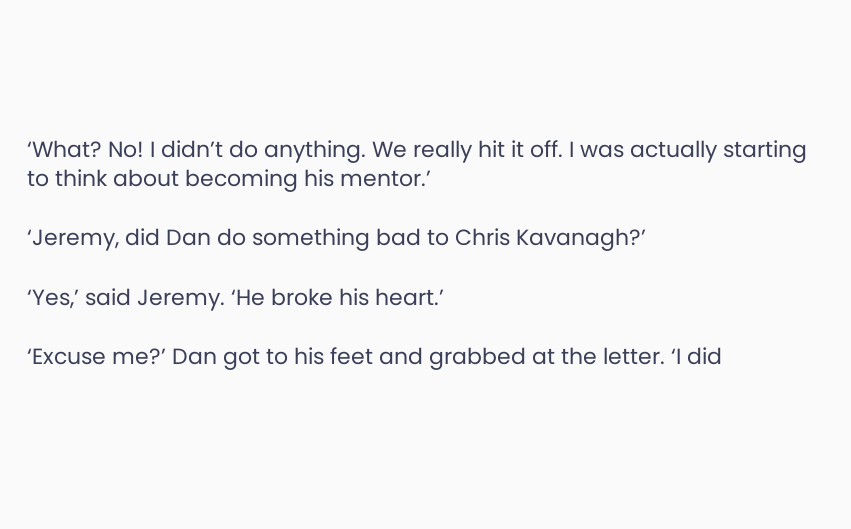‘What? No! I didn’t do anything. We really hit it off. I was actually starting to think about becoming his mentor.’

‘Jeremy, did Dan do something bad to Chris Kavanagh?’

‘Yes,’ said Jeremy. ‘He broke his heart.’

‘Excuse me?’ Dan got to his feet and grabbed at the letter. ‘I did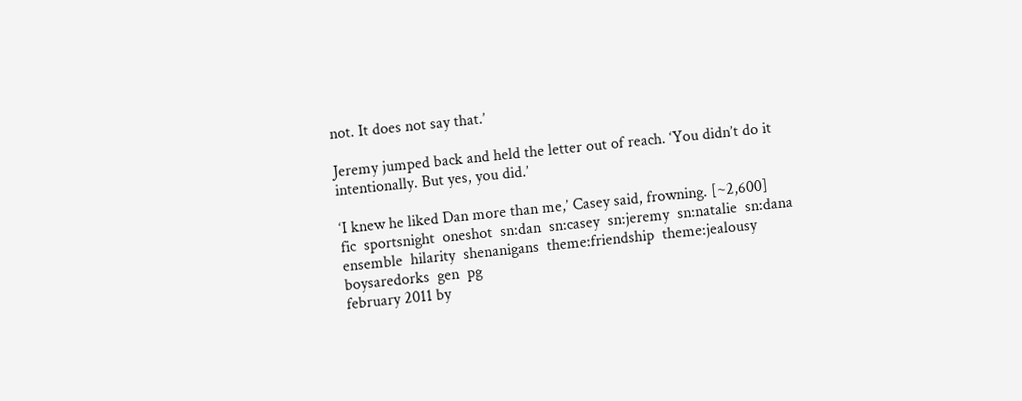not. It does not say that.’

Jeremy jumped back and held the letter out of reach. ‘You didn’t do it intentionally. But yes, you did.’

‘I knew he liked Dan more than me,’ Casey said, frowning. [~2,600]
fic  sportsnight  oneshot  sn:dan  sn:casey  sn:jeremy  sn:natalie  sn:dana  ensemble  hilarity  shenanigans  theme:friendship  theme:jealousy  boysaredorks  gen  pg
february 2011 by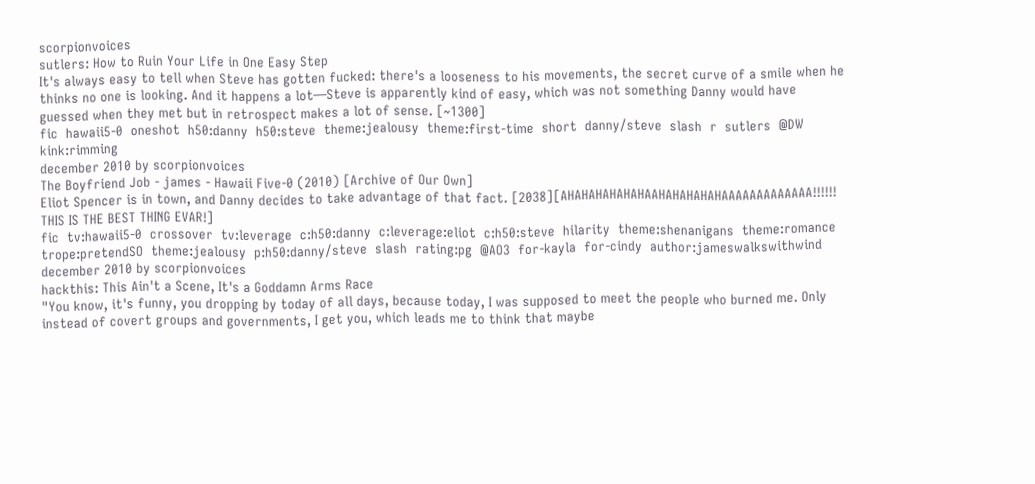scorpionvoices
sutlers: How to Ruin Your Life in One Easy Step
It's always easy to tell when Steve has gotten fucked: there's a looseness to his movements, the secret curve of a smile when he thinks no one is looking. And it happens a lot—Steve is apparently kind of easy, which was not something Danny would have guessed when they met but in retrospect makes a lot of sense. [~1300]
fic  hawaii5-0  oneshot  h50:danny  h50:steve  theme:jealousy  theme:first-time  short  danny/steve  slash  r  sutlers  @DW  kink:rimming
december 2010 by scorpionvoices
The Boyfriend Job - james - Hawaii Five-0 (2010) [Archive of Our Own]
Eliot Spencer is in town, and Danny decides to take advantage of that fact. [2038][AHAHAHAHAHAHAAHAHAHAHAHAAAAAAAAAAAAA!!!!!! THIS IS THE BEST THING EVAR!]
fic  tv:hawaii5-0  crossover  tv:leverage  c:h50:danny  c:leverage:eliot  c:h50:steve  hilarity  theme:shenanigans  theme:romance  trope:pretendSO  theme:jealousy  p:h50:danny/steve  slash  rating:pg  @AO3  for-kayla  for-cindy  author:jameswalkswithwind
december 2010 by scorpionvoices
hackthis: This Ain't a Scene, It's a Goddamn Arms Race
"You know, it's funny, you dropping by today of all days, because today, I was supposed to meet the people who burned me. Only instead of covert groups and governments, I get you, which leads me to think that maybe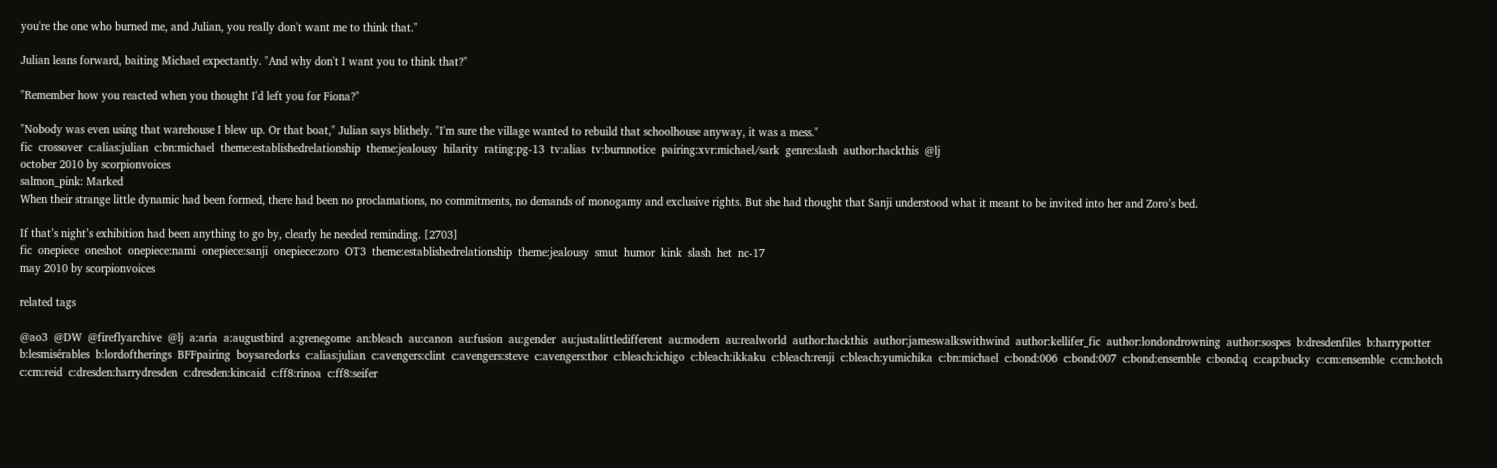you're the one who burned me, and Julian, you really don't want me to think that."

Julian leans forward, baiting Michael expectantly. "And why don't I want you to think that?"

"Remember how you reacted when you thought I'd left you for Fiona?"

"Nobody was even using that warehouse I blew up. Or that boat," Julian says blithely. "I'm sure the village wanted to rebuild that schoolhouse anyway, it was a mess."
fic  crossover  c:alias:julian  c:bn:michael  theme:establishedrelationship  theme:jealousy  hilarity  rating:pg-13  tv:alias  tv:burnnotice  pairing:xvr:michael/sark  genre:slash  author:hackthis  @lj
october 2010 by scorpionvoices
salmon_pink: Marked
When their strange little dynamic had been formed, there had been no proclamations, no commitments, no demands of monogamy and exclusive rights. But she had thought that Sanji understood what it meant to be invited into her and Zoro’s bed.

If that’s night’s exhibition had been anything to go by, clearly he needed reminding. [2703]
fic  onepiece  oneshot  onepiece:nami  onepiece:sanji  onepiece:zoro  OT3  theme:establishedrelationship  theme:jealousy  smut  humor  kink  slash  het  nc-17
may 2010 by scorpionvoices

related tags

@ao3  @DW  @fireflyarchive  @lj  a:aria  a:augustbird  a:grenegome  an:bleach  au:canon  au:fusion  au:gender  au:justalittledifferent  au:modern  au:realworld  author:hackthis  author:jameswalkswithwind  author:kellifer_fic  author:londondrowning  author:sospes  b:dresdenfiles  b:harrypotter  b:lesmisérables  b:lordoftherings  BFFpairing  boysaredorks  c:alias:julian  c:avengers:clint  c:avengers:steve  c:avengers:thor  c:bleach:ichigo  c:bleach:ikkaku  c:bleach:renji  c:bleach:yumichika  c:bn:michael  c:bond:006  c:bond:007  c:bond:ensemble  c:bond:q  c:cap:bucky  c:cm:ensemble  c:cm:hotch  c:cm:reid  c:dresden:harrydresden  c:dresden:kincaid  c:ff8:rinoa  c:ff8:seifer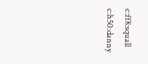c:ff8:squall  c:h50:danny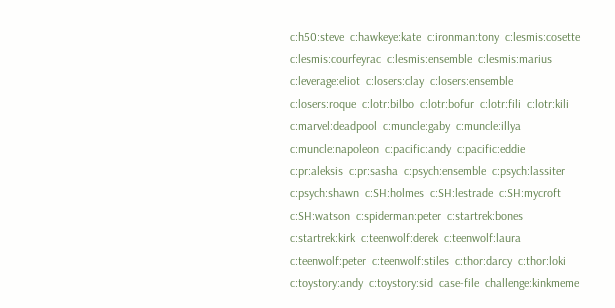c:h50:steve  c:hawkeye:kate  c:ironman:tony  c:lesmis:cosette  c:lesmis:courfeyrac  c:lesmis:ensemble  c:lesmis:marius  c:leverage:eliot  c:losers:clay  c:losers:ensemble  c:losers:roque  c:lotr:bilbo  c:lotr:bofur  c:lotr:fili  c:lotr:kili  c:marvel:deadpool  c:muncle:gaby  c:muncle:illya  c:muncle:napoleon  c:pacific:andy  c:pacific:eddie  c:pr:aleksis  c:pr:sasha  c:psych:ensemble  c:psych:lassiter  c:psych:shawn  c:SH:holmes  c:SH:lestrade  c:SH:mycroft  c:SH:watson  c:spiderman:peter  c:startrek:bones  c:startrek:kirk  c:teenwolf:derek  c:teenwolf:laura  c:teenwolf:peter  c:teenwolf:stiles  c:thor:darcy  c:thor:loki  c:toystory:andy  c:toystory:sid  case-file  challenge:kinkmeme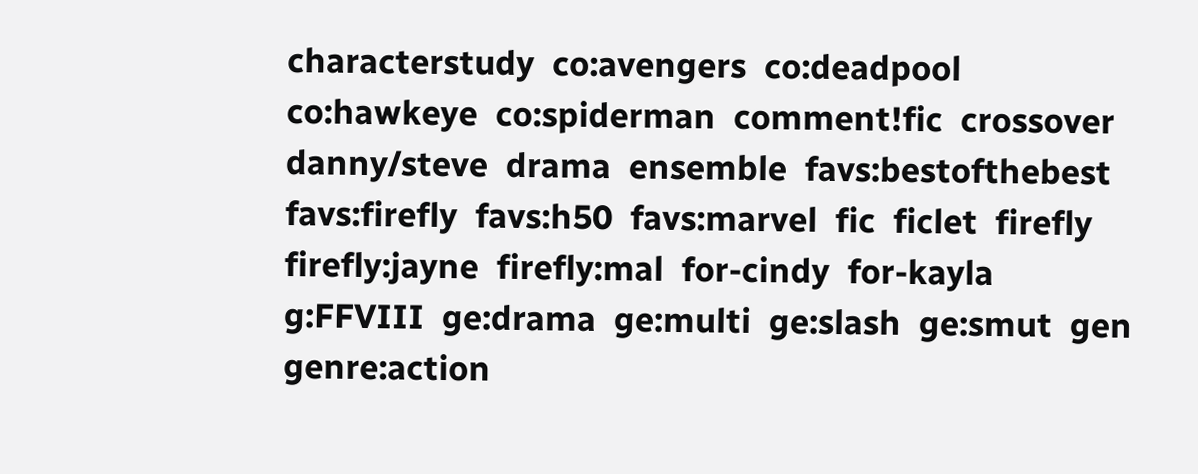characterstudy  co:avengers  co:deadpool  co:hawkeye  co:spiderman  comment!fic  crossover  danny/steve  drama  ensemble  favs:bestofthebest  favs:firefly  favs:h50  favs:marvel  fic  ficlet  firefly  firefly:jayne  firefly:mal  for-cindy  for-kayla  g:FFVIII  ge:drama  ge:multi  ge:slash  ge:smut  gen  genre:action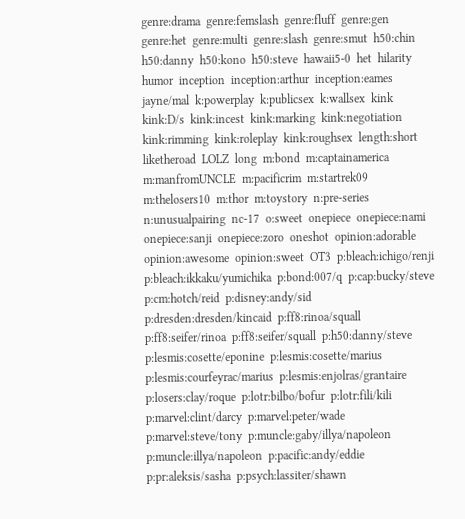genre:drama  genre:femslash  genre:fluff  genre:gen  genre:het  genre:multi  genre:slash  genre:smut  h50:chin  h50:danny  h50:kono  h50:steve  hawaii5-0  het  hilarity  humor  inception  inception:arthur  inception:eames  jayne/mal  k:powerplay  k:publicsex  k:wallsex  kink  kink:D/s  kink:incest  kink:marking  kink:negotiation  kink:rimming  kink:roleplay  kink:roughsex  length:short  liketheroad  LOLZ  long  m:bond  m:captainamerica  m:manfromUNCLE  m:pacificrim  m:startrek09  m:thelosers10  m:thor  m:toystory  n:pre-series  n:unusualpairing  nc-17  o:sweet  onepiece  onepiece:nami  onepiece:sanji  onepiece:zoro  oneshot  opinion:adorable  opinion:awesome  opinion:sweet  OT3  p:bleach:ichigo/renji  p:bleach:ikkaku/yumichika  p:bond:007/q  p:cap:bucky/steve  p:cm:hotch/reid  p:disney:andy/sid  p:dresden:dresden/kincaid  p:ff8:rinoa/squall  p:ff8:seifer/rinoa  p:ff8:seifer/squall  p:h50:danny/steve  p:lesmis:cosette/eponine  p:lesmis:cosette/marius  p:lesmis:courfeyrac/marius  p:lesmis:enjolras/grantaire  p:losers:clay/roque  p:lotr:bilbo/bofur  p:lotr:fili/kili  p:marvel:clint/darcy  p:marvel:peter/wade  p:marvel:steve/tony  p:muncle:gaby/illya/napoleon  p:muncle:illya/napoleon  p:pacific:andy/eddie  p:pr:aleksis/sasha  p:psych:lassiter/shawn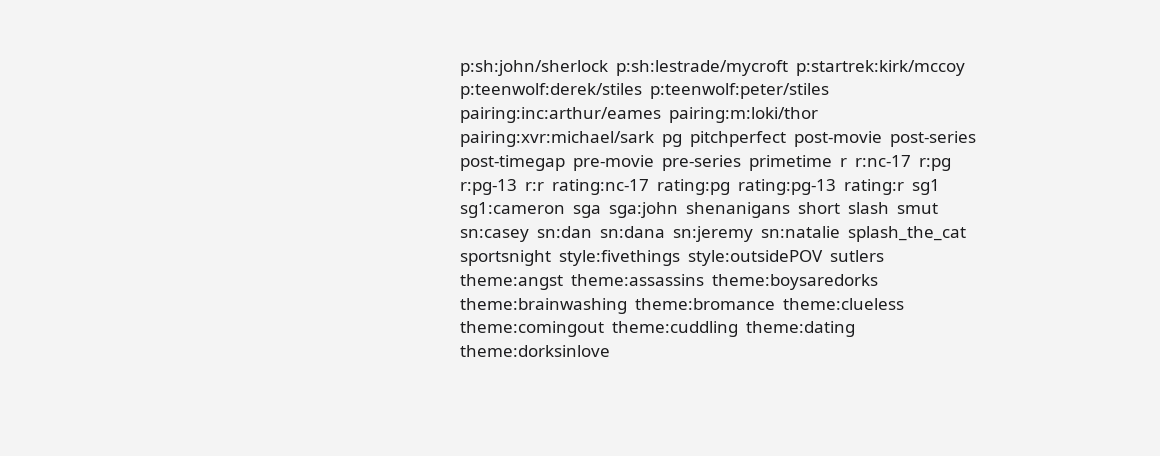p:sh:john/sherlock  p:sh:lestrade/mycroft  p:startrek:kirk/mccoy  p:teenwolf:derek/stiles  p:teenwolf:peter/stiles  pairing:inc:arthur/eames  pairing:m:loki/thor  pairing:xvr:michael/sark  pg  pitchperfect  post-movie  post-series  post-timegap  pre-movie  pre-series  primetime  r  r:nc-17  r:pg  r:pg-13  r:r  rating:nc-17  rating:pg  rating:pg-13  rating:r  sg1  sg1:cameron  sga  sga:john  shenanigans  short  slash  smut  sn:casey  sn:dan  sn:dana  sn:jeremy  sn:natalie  splash_the_cat  sportsnight  style:fivethings  style:outsidePOV  sutlers  theme:angst  theme:assassins  theme:boysaredorks  theme:brainwashing  theme:bromance  theme:clueless  theme:comingout  theme:cuddling  theme:dating  theme:dorksinlove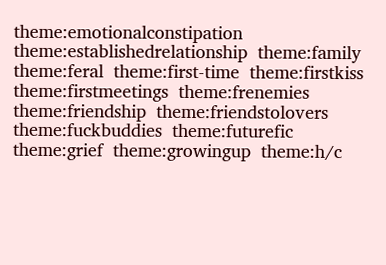theme:emotionalconstipation  theme:establishedrelationship  theme:family  theme:feral  theme:first-time  theme:firstkiss  theme:firstmeetings  theme:frenemies  theme:friendship  theme:friendstolovers  theme:fuckbuddies  theme:futurefic  theme:grief  theme:growingup  theme:h/c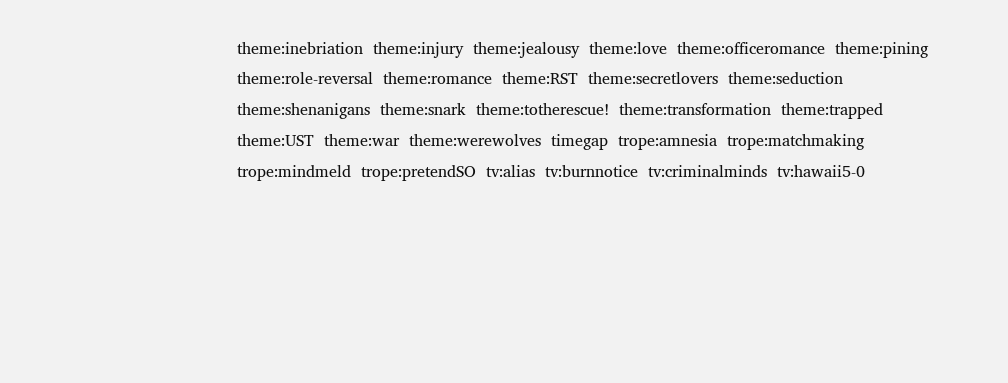theme:inebriation  theme:injury  theme:jealousy  theme:love  theme:officeromance  theme:pining  theme:role-reversal  theme:romance  theme:RST  theme:secretlovers  theme:seduction  theme:shenanigans  theme:snark  theme:totherescue!  theme:transformation  theme:trapped  theme:UST  theme:war  theme:werewolves  timegap  trope:amnesia  trope:matchmaking  trope:mindmeld  trope:pretendSO  tv:alias  tv:burnnotice  tv:criminalminds  tv:hawaii5-0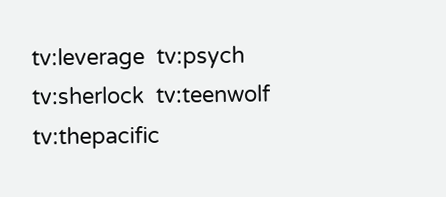tv:leverage  tv:psych  tv:sherlock  tv:teenwolf  tv:thepacific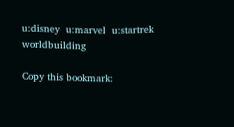u:disney  u:marvel  u:startrek  worldbuilding

Copy this bookmark: